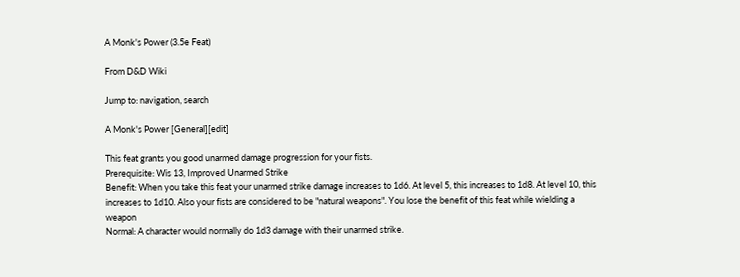A Monk's Power (3.5e Feat)

From D&D Wiki

Jump to: navigation, search

A Monk's Power [General][edit]

This feat grants you good unarmed damage progression for your fists.
Prerequisite: Wis 13, Improved Unarmed Strike
Benefit: When you take this feat your unarmed strike damage increases to 1d6. At level 5, this increases to 1d8. At level 10, this increases to 1d10. Also your fists are considered to be "natural weapons". You lose the benefit of this feat while wielding a weapon
Normal: A character would normally do 1d3 damage with their unarmed strike.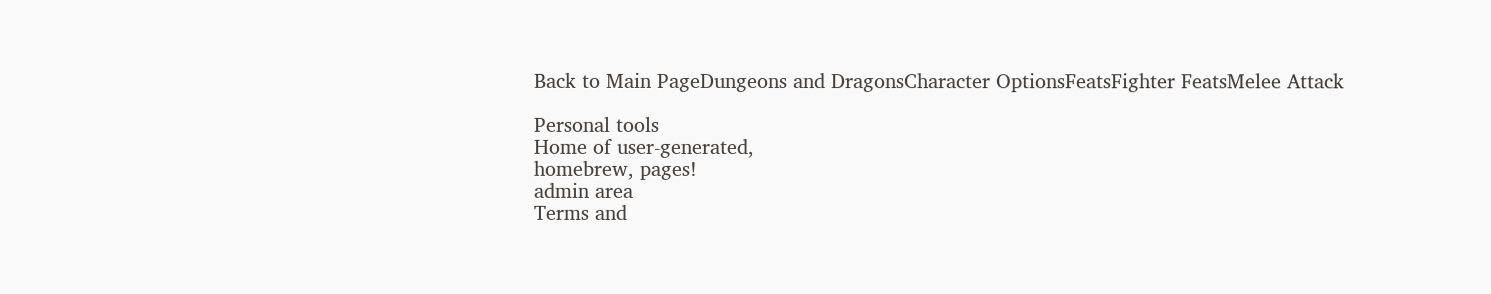Back to Main PageDungeons and DragonsCharacter OptionsFeatsFighter FeatsMelee Attack

Personal tools
Home of user-generated,
homebrew, pages!
admin area
Terms and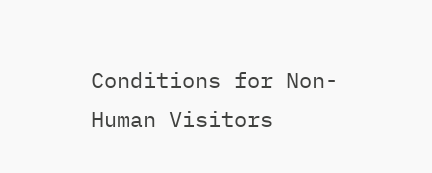Conditions for Non-Human Visitors